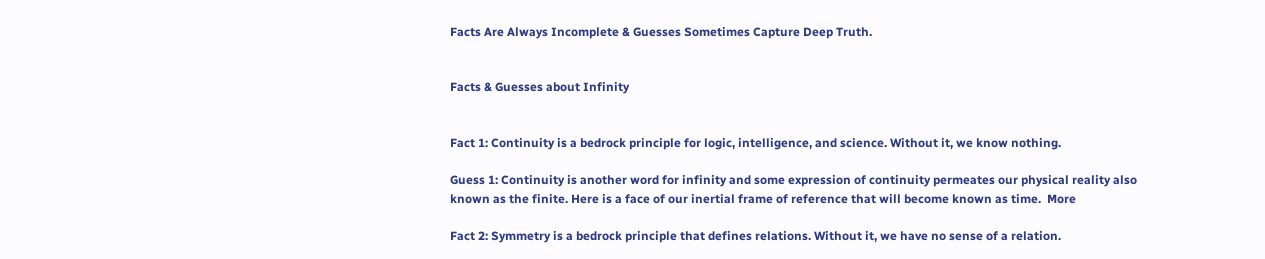Facts Are Always Incomplete & Guesses Sometimes Capture Deep Truth.


Facts & Guesses about Infinity


Fact 1: Continuity is a bedrock principle for logic, intelligence, and science. Without it, we know nothing.

Guess 1: Continuity is another word for infinity and some expression of continuity permeates our physical reality also known as the finite. Here is a face of our inertial frame of reference that will become known as time.  More

Fact 2: Symmetry is a bedrock principle that defines relations. Without it, we have no sense of a relation.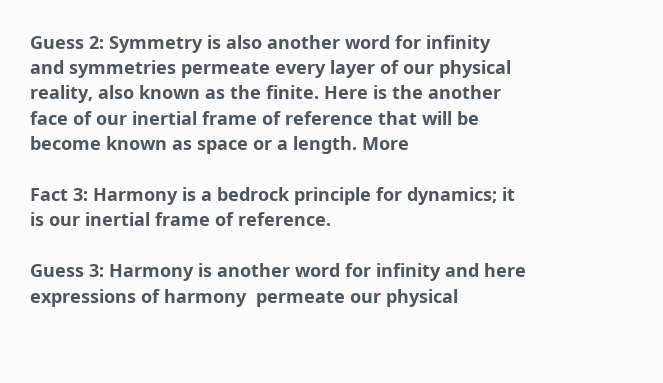Guess 2: Symmetry is also another word for infinity and symmetries permeate every layer of our physical reality, also known as the finite. Here is the another face of our inertial frame of reference that will be become known as space or a length. More

Fact 3: Harmony is a bedrock principle for dynamics; it is our inertial frame of reference.

Guess 3: Harmony is another word for infinity and here expressions of harmony  permeate our physical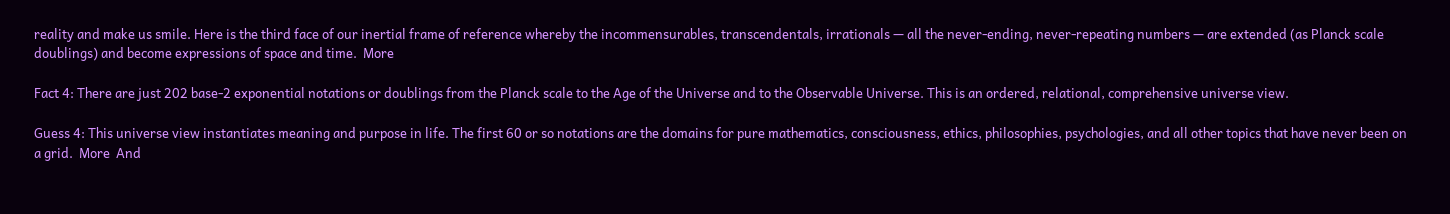reality and make us smile. Here is the third face of our inertial frame of reference whereby the incommensurables, transcendentals, irrationals — all the never-ending, never-repeating numbers — are extended (as Planck scale doublings) and become expressions of space and time.  More

Fact 4: There are just 202 base-2 exponential notations or doublings from the Planck scale to the Age of the Universe and to the Observable Universe. This is an ordered, relational, comprehensive universe view.

Guess 4: This universe view instantiates meaning and purpose in life. The first 60 or so notations are the domains for pure mathematics, consciousness, ethics, philosophies, psychologies, and all other topics that have never been on a grid.  More  And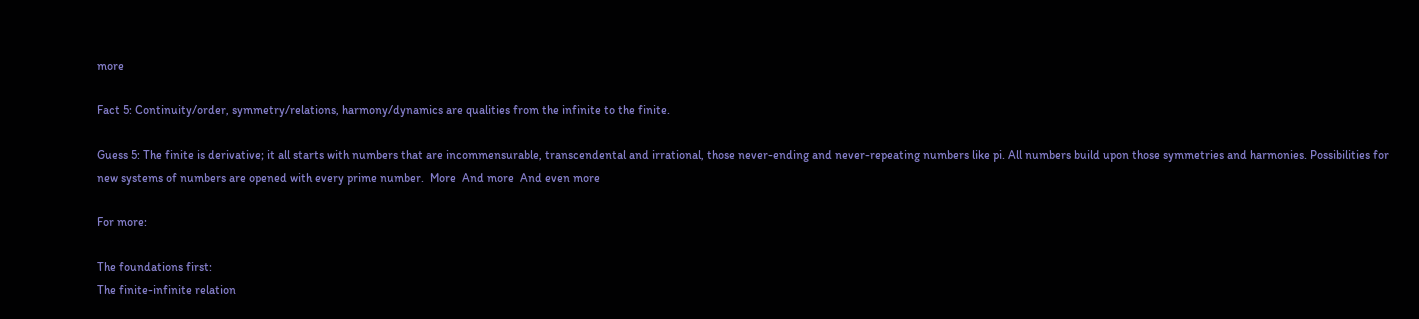more

Fact 5: Continuity/order, symmetry/relations, harmony/dynamics are qualities from the infinite to the finite.

Guess 5: The finite is derivative; it all starts with numbers that are incommensurable, transcendental and irrational, those never-ending and never-repeating numbers like pi. All numbers build upon those symmetries and harmonies. Possibilities for new systems of numbers are opened with every prime number.  More  And more  And even more

For more:

The foundations first:
The finite-infinite relation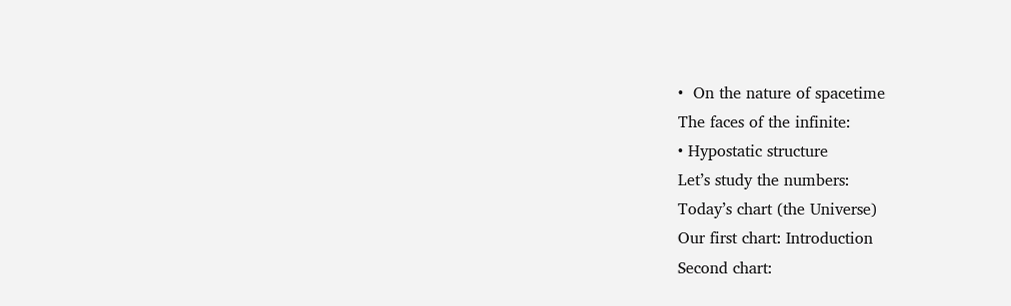•  On the nature of spacetime
The faces of the infinite:
• Hypostatic structure
Let’s study the numbers:
Today’s chart (the Universe)
Our first chart: Introduction
Second chart: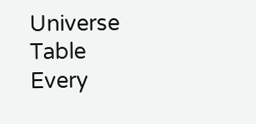Universe Table
Every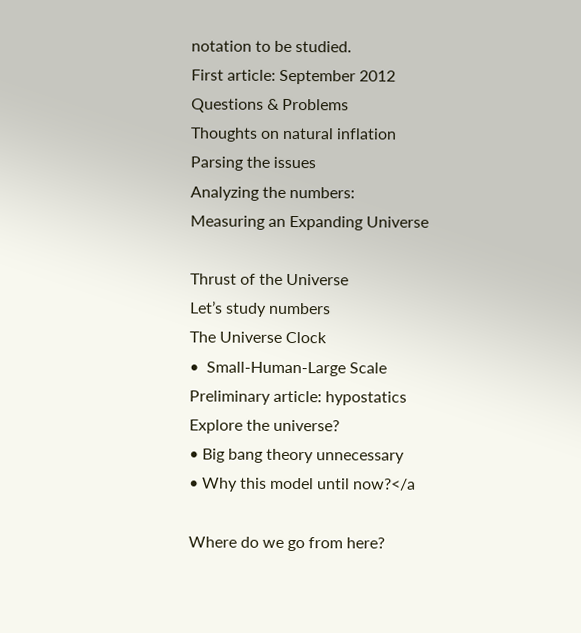notation to be studied.
First article: September 2012
Questions & Problems
Thoughts on natural inflation
Parsing the issues
Analyzing the numbers:
Measuring an Expanding Universe

Thrust of the Universe
Let’s study numbers
The Universe Clock
•  Small-Human-Large Scale
Preliminary article: hypostatics
Explore the universe?
• Big bang theory unnecessary
• Why this model until now?</a

Where do we go from here?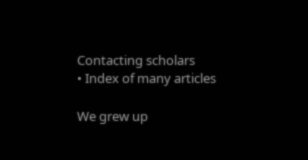Contacting scholars
• Index of many articles

We grew up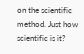on the scientific method. Just how scientific is it?